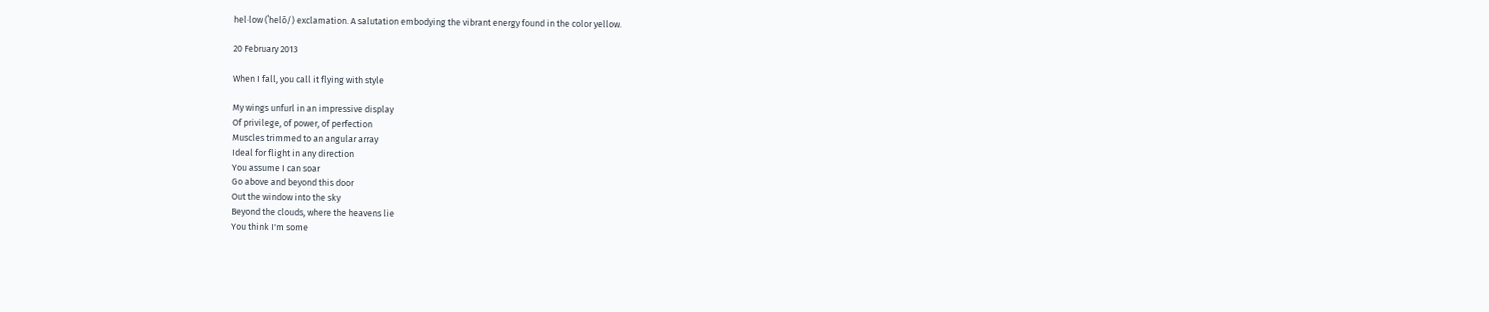hel·low (ˈhelō/) exclamation. A salutation embodying the vibrant energy found in the color yellow.

20 February 2013

When I fall, you call it flying with style

My wings unfurl in an impressive display
Of privilege, of power, of perfection
Muscles trimmed to an angular array
Ideal for flight in any direction
You assume I can soar
Go above and beyond this door
Out the window into the sky
Beyond the clouds, where the heavens lie
You think I'm some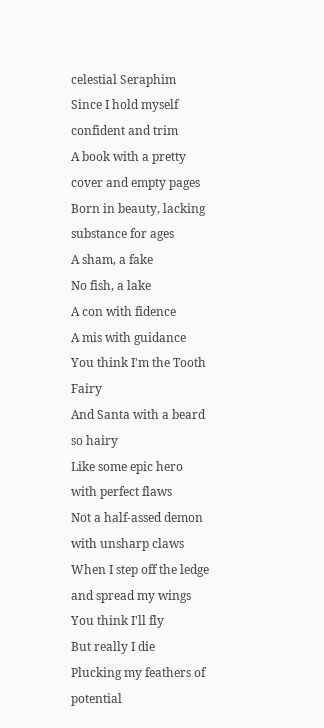celestial Seraphim
Since I hold myself confident and trim
A book with a pretty cover and empty pages
Born in beauty, lacking substance for ages
A sham, a fake
No fish, a lake
A con with fidence
A mis with guidance
You think I'm the Tooth Fairy
And Santa with a beard so hairy
Like some epic hero with perfect flaws
Not a half-assed demon with unsharp claws
When I step off the ledge and spread my wings
You think I'll fly
But really I die
Plucking my feathers of potential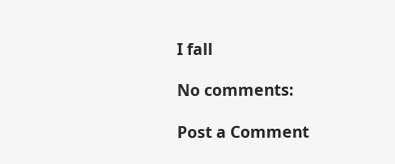I fall

No comments:

Post a Comment